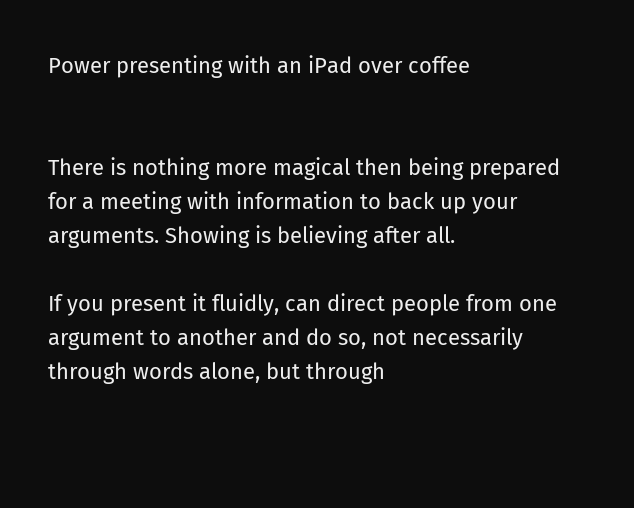Power presenting with an iPad over coffee


There is nothing more magical then being prepared for a meeting with information to back up your arguments. Showing is believing after all.

If you present it fluidly, can direct people from one argument to another and do so, not necessarily through words alone, but through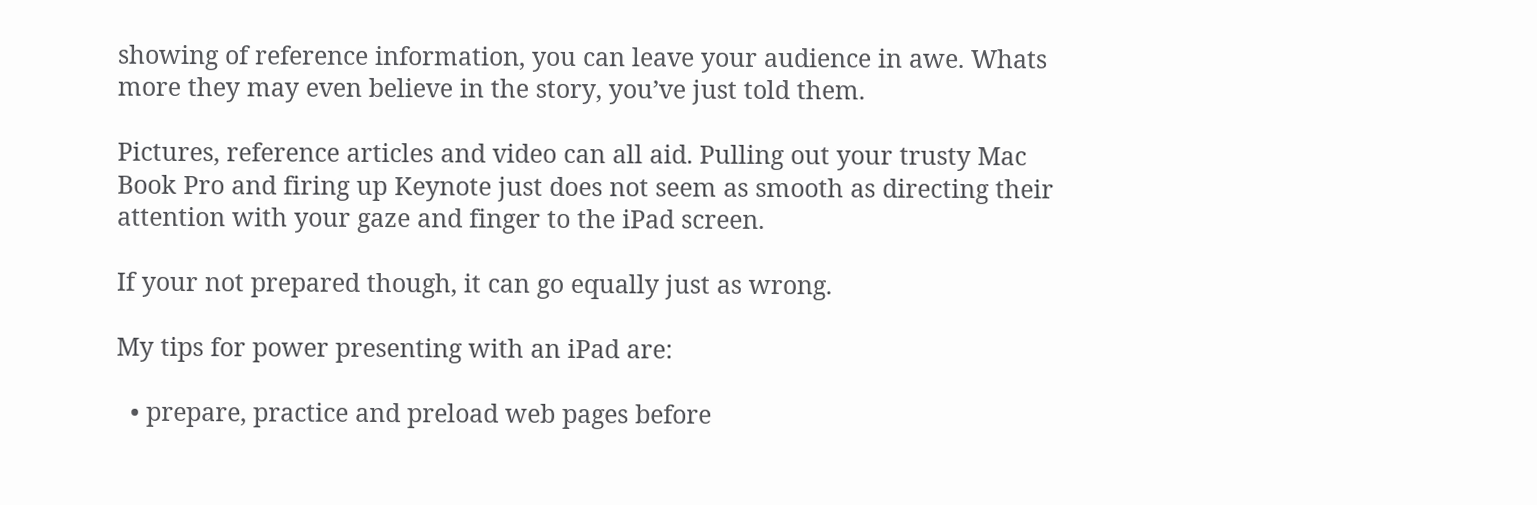showing of reference information, you can leave your audience in awe. Whats more they may even believe in the story, you’ve just told them.

Pictures, reference articles and video can all aid. Pulling out your trusty Mac Book Pro and firing up Keynote just does not seem as smooth as directing their attention with your gaze and finger to the iPad screen.

If your not prepared though, it can go equally just as wrong.

My tips for power presenting with an iPad are:

  • prepare, practice and preload web pages before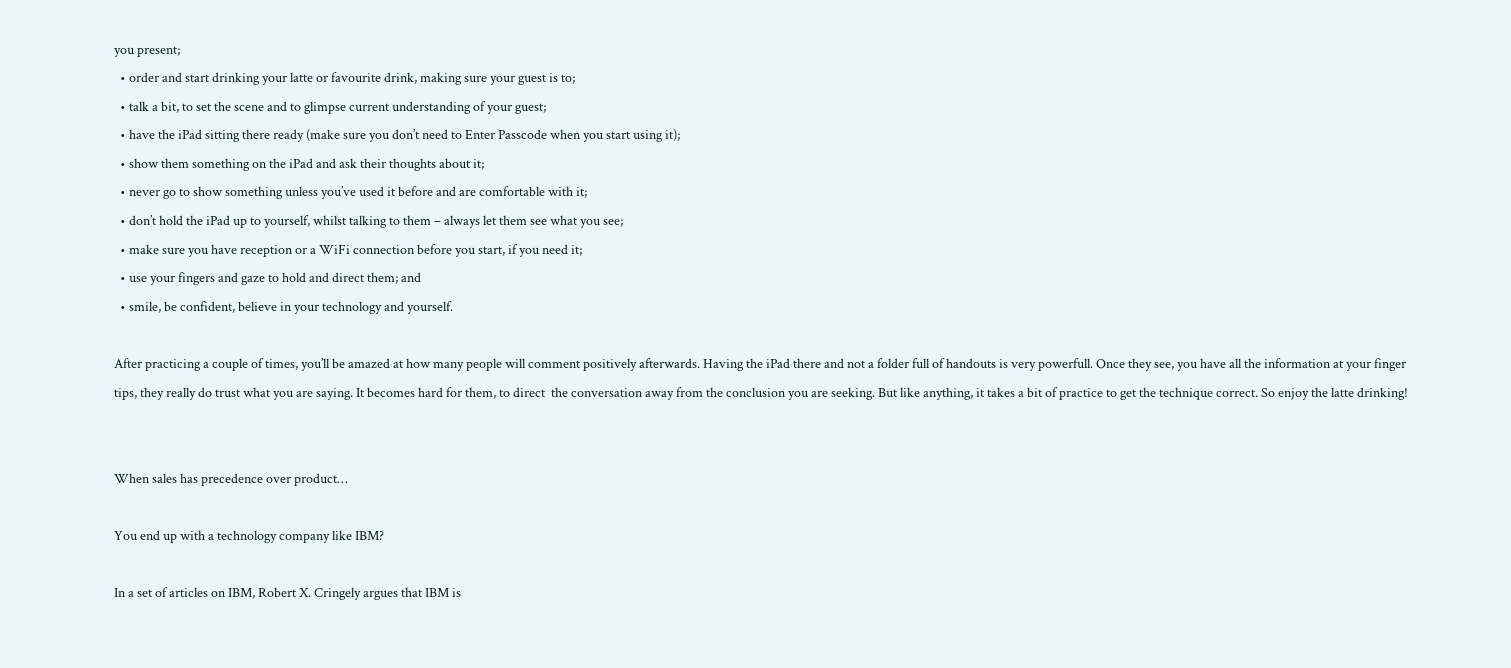you present;
  • order and start drinking your latte or favourite drink, making sure your guest is to;
  • talk a bit, to set the scene and to glimpse current understanding of your guest;
  • have the iPad sitting there ready (make sure you don’t need to Enter Passcode when you start using it);
  • show them something on the iPad and ask their thoughts about it;
  • never go to show something unless you’ve used it before and are comfortable with it;
  • don’t hold the iPad up to yourself, whilst talking to them – always let them see what you see;
  • make sure you have reception or a WiFi connection before you start, if you need it;
  • use your fingers and gaze to hold and direct them; and
  • smile, be confident, believe in your technology and yourself.

After practicing a couple of times, you’ll be amazed at how many people will comment positively afterwards. Having the iPad there and not a folder full of handouts is very powerfull. Once they see, you have all the information at your finger tips, they really do trust what you are saying. It becomes hard for them, to direct  the conversation away from the conclusion you are seeking. But like anything, it takes a bit of practice to get the technique correct. So enjoy the latte drinking!


When sales has precedence over product…

You end up with a technology company like IBM?

In a set of articles on IBM, Robert X. Cringely argues that IBM is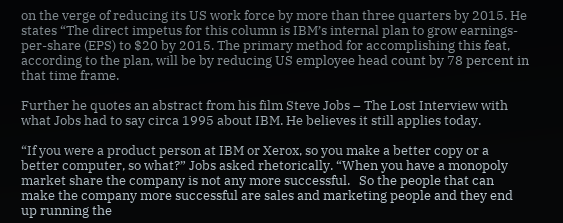on the verge of reducing its US work force by more than three quarters by 2015. He states “The direct impetus for this column is IBM’s internal plan to grow earnings-per-share (EPS) to $20 by 2015. The primary method for accomplishing this feat, according to the plan, will be by reducing US employee head count by 78 percent in that time frame.

Further he quotes an abstract from his film Steve Jobs – The Lost Interview with what Jobs had to say circa 1995 about IBM. He believes it still applies today.

“If you were a product person at IBM or Xerox, so you make a better copy or a better computer, so what?” Jobs asked rhetorically. “When you have a monopoly market share the company is not any more successful.   So the people that can make the company more successful are sales and marketing people and they end up running the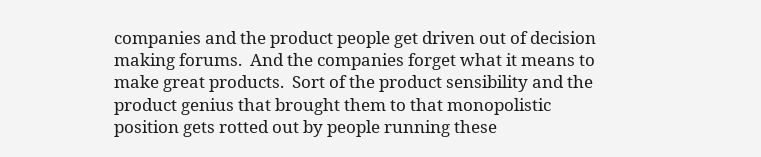companies and the product people get driven out of decision making forums.  And the companies forget what it means to make great products.  Sort of the product sensibility and the product genius that brought them to that monopolistic position gets rotted out by people running these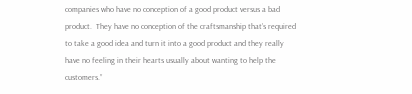companies who have no conception of a good product versus a bad product.  They have no conception of the craftsmanship that’s required to take a good idea and turn it into a good product and they really have no feeling in their hearts usually about wanting to help the customers.”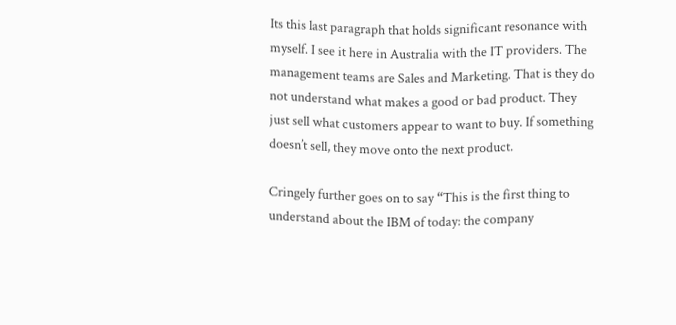Its this last paragraph that holds significant resonance with myself. I see it here in Australia with the IT providers. The management teams are Sales and Marketing. That is they do not understand what makes a good or bad product. They just sell what customers appear to want to buy. If something doesn’t sell, they move onto the next product.

Cringely further goes on to say “This is the first thing to understand about the IBM of today: the company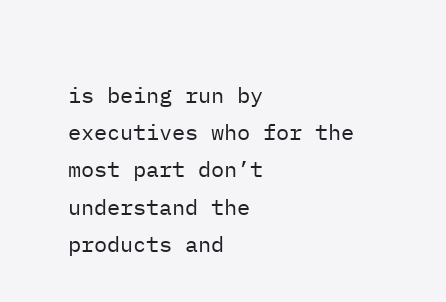is being run by executives who for the most part don’t understand the products and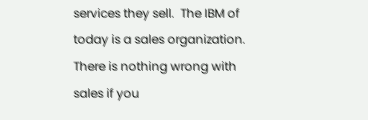services they sell.  The IBM of today is a sales organization.  There is nothing wrong with sales if you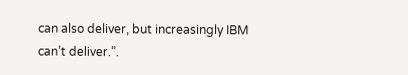can also deliver, but increasingly IBM can’t deliver.”.